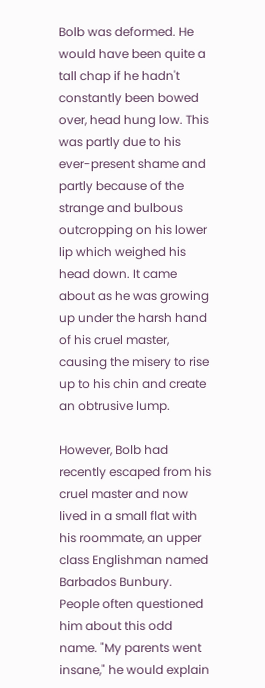Bolb was deformed. He would have been quite a tall chap if he hadn't constantly been bowed over, head hung low. This was partly due to his ever-present shame and partly because of the strange and bulbous outcropping on his lower lip which weighed his head down. It came about as he was growing up under the harsh hand of his cruel master, causing the misery to rise up to his chin and create an obtrusive lump.

However, Bolb had recently escaped from his cruel master and now lived in a small flat with his roommate, an upper class Englishman named Barbados Bunbury. People often questioned him about this odd name. "My parents went insane," he would explain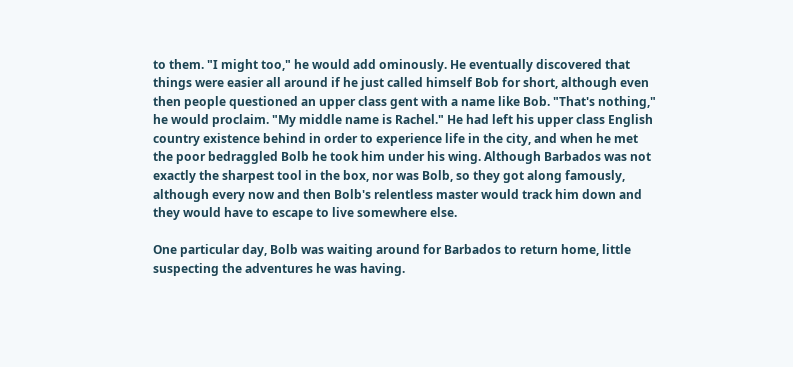to them. "I might too," he would add ominously. He eventually discovered that things were easier all around if he just called himself Bob for short, although even then people questioned an upper class gent with a name like Bob. "That's nothing," he would proclaim. "My middle name is Rachel." He had left his upper class English country existence behind in order to experience life in the city, and when he met the poor bedraggled Bolb he took him under his wing. Although Barbados was not exactly the sharpest tool in the box, nor was Bolb, so they got along famously, although every now and then Bolb's relentless master would track him down and they would have to escape to live somewhere else.

One particular day, Bolb was waiting around for Barbados to return home, little suspecting the adventures he was having.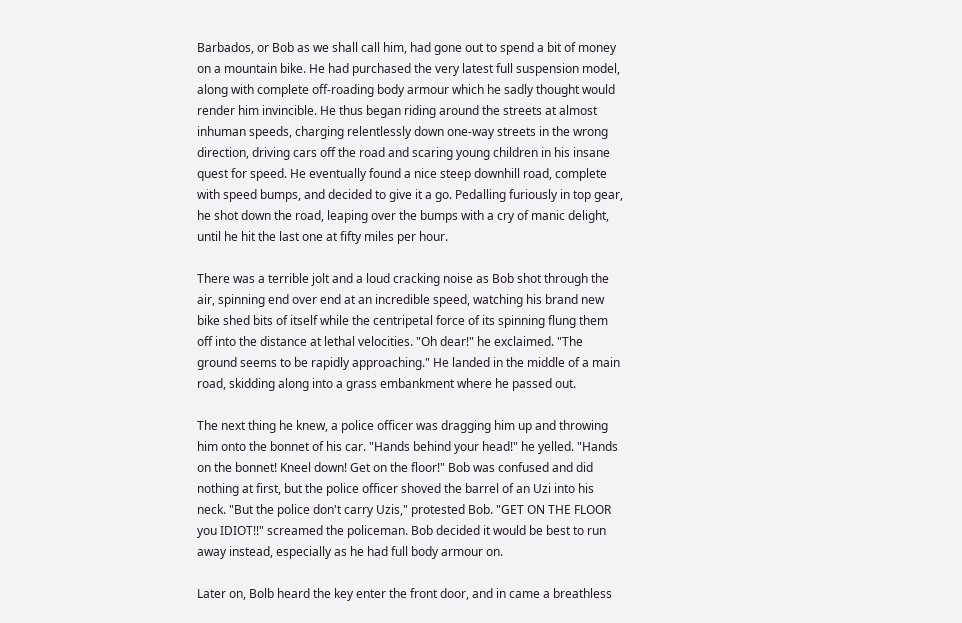Barbados, or Bob as we shall call him, had gone out to spend a bit of money on a mountain bike. He had purchased the very latest full suspension model, along with complete off-roading body armour which he sadly thought would render him invincible. He thus began riding around the streets at almost inhuman speeds, charging relentlessly down one-way streets in the wrong direction, driving cars off the road and scaring young children in his insane quest for speed. He eventually found a nice steep downhill road, complete with speed bumps, and decided to give it a go. Pedalling furiously in top gear, he shot down the road, leaping over the bumps with a cry of manic delight, until he hit the last one at fifty miles per hour.

There was a terrible jolt and a loud cracking noise as Bob shot through the air, spinning end over end at an incredible speed, watching his brand new bike shed bits of itself while the centripetal force of its spinning flung them off into the distance at lethal velocities. "Oh dear!" he exclaimed. "The ground seems to be rapidly approaching." He landed in the middle of a main road, skidding along into a grass embankment where he passed out.

The next thing he knew, a police officer was dragging him up and throwing him onto the bonnet of his car. "Hands behind your head!" he yelled. "Hands on the bonnet! Kneel down! Get on the floor!" Bob was confused and did nothing at first, but the police officer shoved the barrel of an Uzi into his neck. "But the police don't carry Uzis," protested Bob. "GET ON THE FLOOR you IDIOT!!" screamed the policeman. Bob decided it would be best to run away instead, especially as he had full body armour on.

Later on, Bolb heard the key enter the front door, and in came a breathless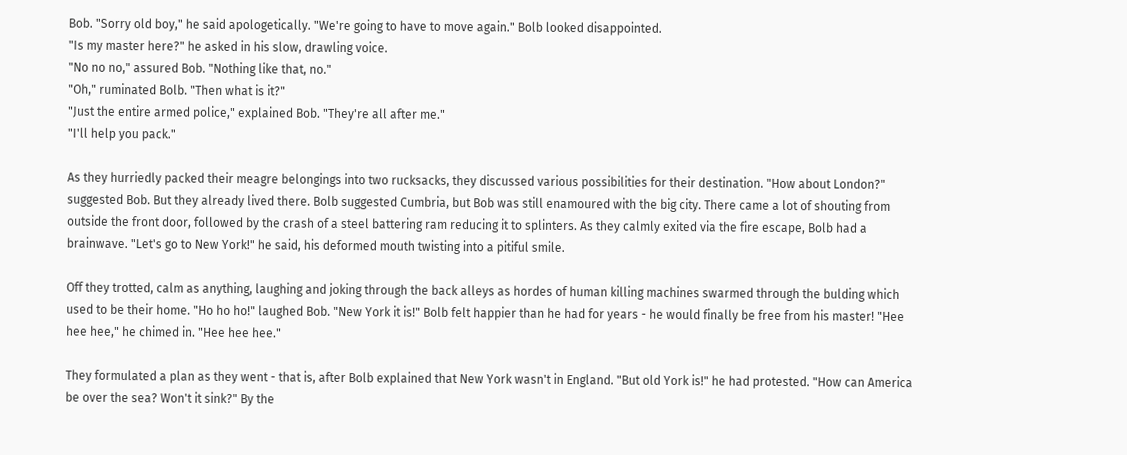Bob. "Sorry old boy," he said apologetically. "We're going to have to move again." Bolb looked disappointed.
"Is my master here?" he asked in his slow, drawling voice.
"No no no," assured Bob. "Nothing like that, no."
"Oh," ruminated Bolb. "Then what is it?"
"Just the entire armed police," explained Bob. "They're all after me."
"I'll help you pack."

As they hurriedly packed their meagre belongings into two rucksacks, they discussed various possibilities for their destination. "How about London?" suggested Bob. But they already lived there. Bolb suggested Cumbria, but Bob was still enamoured with the big city. There came a lot of shouting from outside the front door, followed by the crash of a steel battering ram reducing it to splinters. As they calmly exited via the fire escape, Bolb had a brainwave. "Let's go to New York!" he said, his deformed mouth twisting into a pitiful smile.

Off they trotted, calm as anything, laughing and joking through the back alleys as hordes of human killing machines swarmed through the bulding which used to be their home. "Ho ho ho!" laughed Bob. "New York it is!" Bolb felt happier than he had for years - he would finally be free from his master! "Hee hee hee," he chimed in. "Hee hee hee."

They formulated a plan as they went - that is, after Bolb explained that New York wasn't in England. "But old York is!" he had protested. "How can America be over the sea? Won't it sink?" By the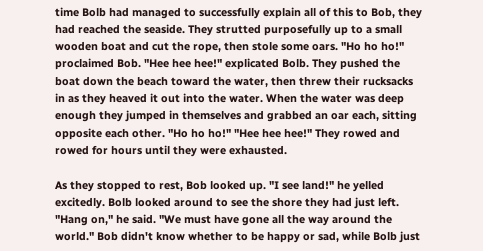time Bolb had managed to successfully explain all of this to Bob, they had reached the seaside. They strutted purposefully up to a small wooden boat and cut the rope, then stole some oars. "Ho ho ho!" proclaimed Bob. "Hee hee hee!" explicated Bolb. They pushed the boat down the beach toward the water, then threw their rucksacks in as they heaved it out into the water. When the water was deep enough they jumped in themselves and grabbed an oar each, sitting opposite each other. "Ho ho ho!" "Hee hee hee!" They rowed and rowed for hours until they were exhausted.

As they stopped to rest, Bob looked up. "I see land!" he yelled excitedly. Bolb looked around to see the shore they had just left. "Hang on," he said. "We must have gone all the way around the world." Bob didn't know whether to be happy or sad, while Bolb just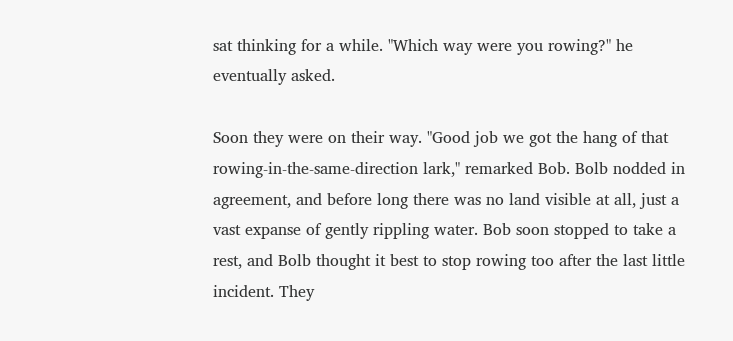sat thinking for a while. "Which way were you rowing?" he eventually asked.

Soon they were on their way. "Good job we got the hang of that rowing-in-the-same-direction lark," remarked Bob. Bolb nodded in agreement, and before long there was no land visible at all, just a vast expanse of gently rippling water. Bob soon stopped to take a rest, and Bolb thought it best to stop rowing too after the last little incident. They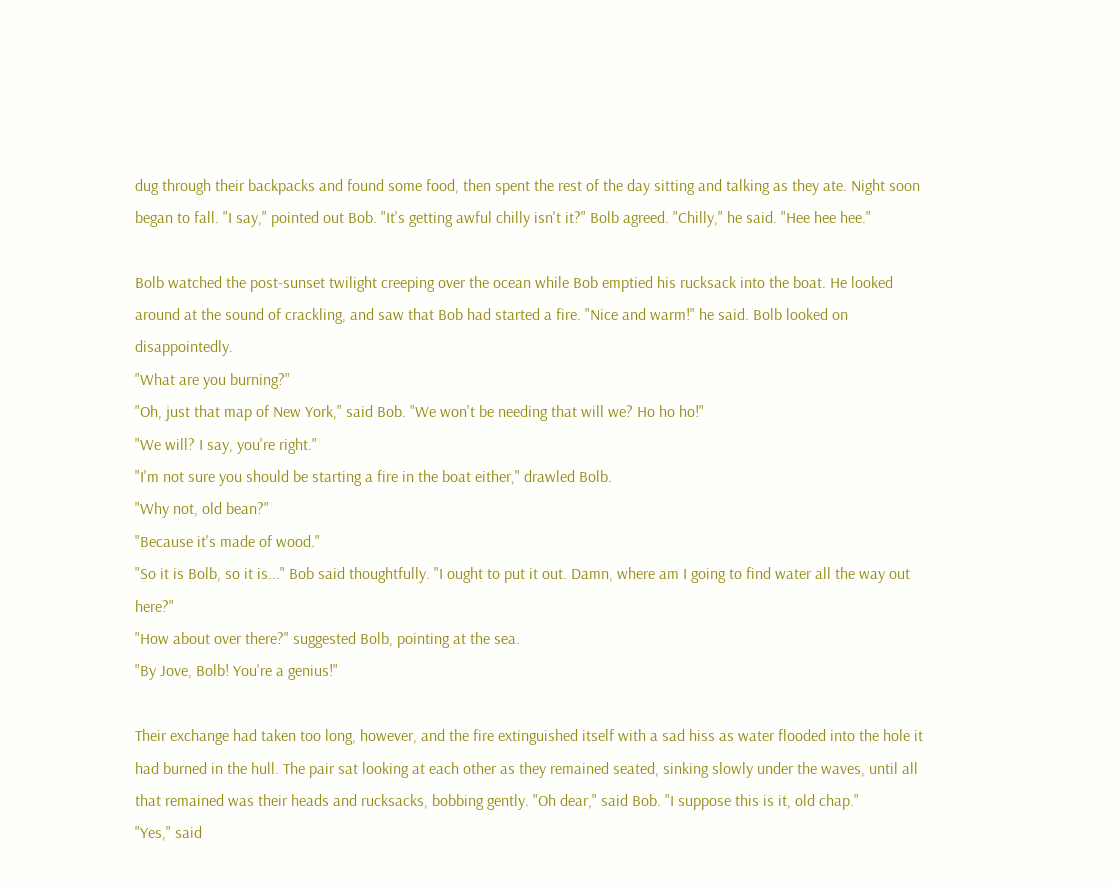dug through their backpacks and found some food, then spent the rest of the day sitting and talking as they ate. Night soon began to fall. "I say," pointed out Bob. "It's getting awful chilly isn't it?" Bolb agreed. "Chilly," he said. "Hee hee hee."

Bolb watched the post-sunset twilight creeping over the ocean while Bob emptied his rucksack into the boat. He looked around at the sound of crackling, and saw that Bob had started a fire. "Nice and warm!" he said. Bolb looked on disappointedly.
"What are you burning?"
"Oh, just that map of New York," said Bob. "We won't be needing that will we? Ho ho ho!"
"We will? I say, you're right."
"I'm not sure you should be starting a fire in the boat either," drawled Bolb.
"Why not, old bean?"
"Because it's made of wood."
"So it is Bolb, so it is..." Bob said thoughtfully. "I ought to put it out. Damn, where am I going to find water all the way out here?"
"How about over there?" suggested Bolb, pointing at the sea.
"By Jove, Bolb! You're a genius!"

Their exchange had taken too long, however, and the fire extinguished itself with a sad hiss as water flooded into the hole it had burned in the hull. The pair sat looking at each other as they remained seated, sinking slowly under the waves, until all that remained was their heads and rucksacks, bobbing gently. "Oh dear," said Bob. "I suppose this is it, old chap."
"Yes," said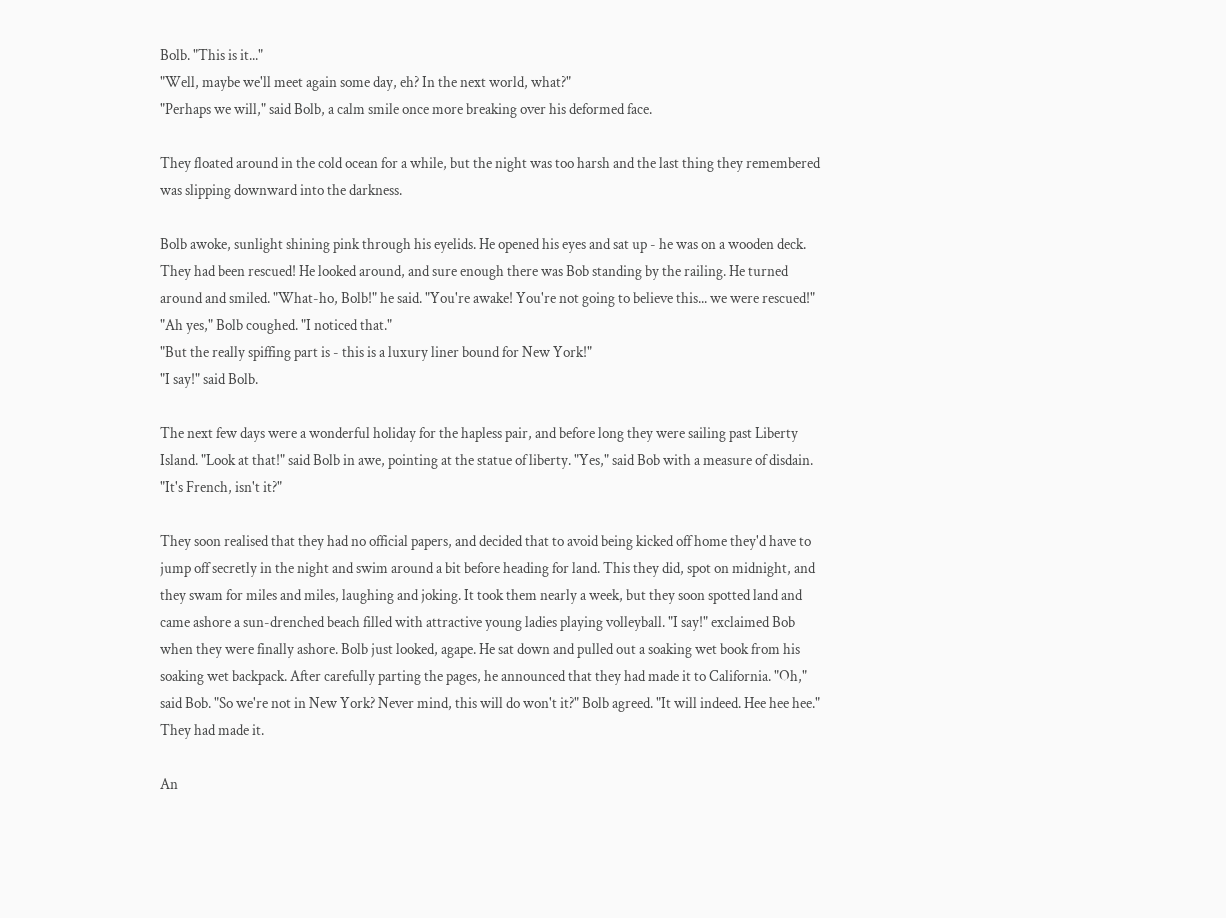Bolb. "This is it..."
"Well, maybe we'll meet again some day, eh? In the next world, what?"
"Perhaps we will," said Bolb, a calm smile once more breaking over his deformed face.

They floated around in the cold ocean for a while, but the night was too harsh and the last thing they remembered was slipping downward into the darkness.

Bolb awoke, sunlight shining pink through his eyelids. He opened his eyes and sat up - he was on a wooden deck. They had been rescued! He looked around, and sure enough there was Bob standing by the railing. He turned around and smiled. "What-ho, Bolb!" he said. "You're awake! You're not going to believe this... we were rescued!"
"Ah yes," Bolb coughed. "I noticed that."
"But the really spiffing part is - this is a luxury liner bound for New York!"
"I say!" said Bolb.

The next few days were a wonderful holiday for the hapless pair, and before long they were sailing past Liberty Island. "Look at that!" said Bolb in awe, pointing at the statue of liberty. "Yes," said Bob with a measure of disdain. "It's French, isn't it?"

They soon realised that they had no official papers, and decided that to avoid being kicked off home they'd have to jump off secretly in the night and swim around a bit before heading for land. This they did, spot on midnight, and they swam for miles and miles, laughing and joking. It took them nearly a week, but they soon spotted land and came ashore a sun-drenched beach filled with attractive young ladies playing volleyball. "I say!" exclaimed Bob when they were finally ashore. Bolb just looked, agape. He sat down and pulled out a soaking wet book from his soaking wet backpack. After carefully parting the pages, he announced that they had made it to California. "Oh," said Bob. "So we're not in New York? Never mind, this will do won't it?" Bolb agreed. "It will indeed. Hee hee hee." They had made it.

An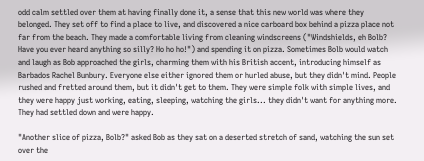odd calm settled over them at having finally done it, a sense that this new world was where they belonged. They set off to find a place to live, and discovered a nice carboard box behind a pizza place not far from the beach. They made a comfortable living from cleaning windscreens ("Windshields, eh Bolb? Have you ever heard anything so silly? Ho ho ho!") and spending it on pizza. Sometimes Bolb would watch and laugh as Bob approached the girls, charming them with his British accent, introducing himself as Barbados Rachel Bunbury. Everyone else either ignored them or hurled abuse, but they didn't mind. People rushed and fretted around them, but it didn't get to them. They were simple folk with simple lives, and they were happy just working, eating, sleeping, watching the girls... they didn't want for anything more. They had settled down and were happy.

"Another slice of pizza, Bolb?" asked Bob as they sat on a deserted stretch of sand, watching the sun set over the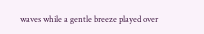waves while a gentle breeze played over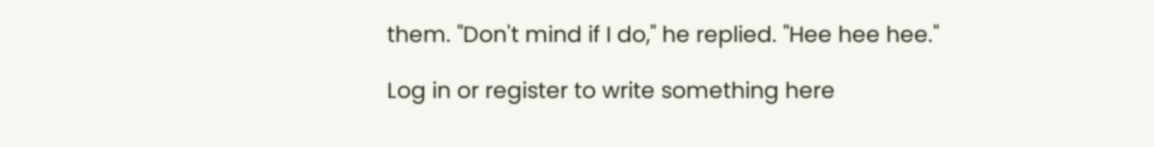them. "Don't mind if I do," he replied. "Hee hee hee."

Log in or register to write something here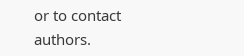or to contact authors.